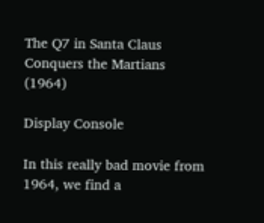The Q7 in Santa Claus Conquers the Martians (1964)

Display Console

In this really bad movie from 1964, we find a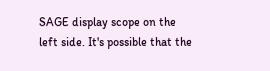SAGE display scope on the left side. It's possible that the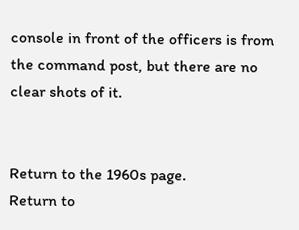console in front of the officers is from the command post, but there are no clear shots of it.


Return to the 1960s page.
Return to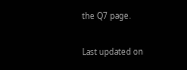the Q7 page.

Last updated on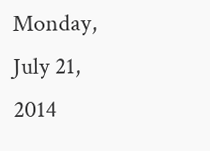Monday, July 21, 2014